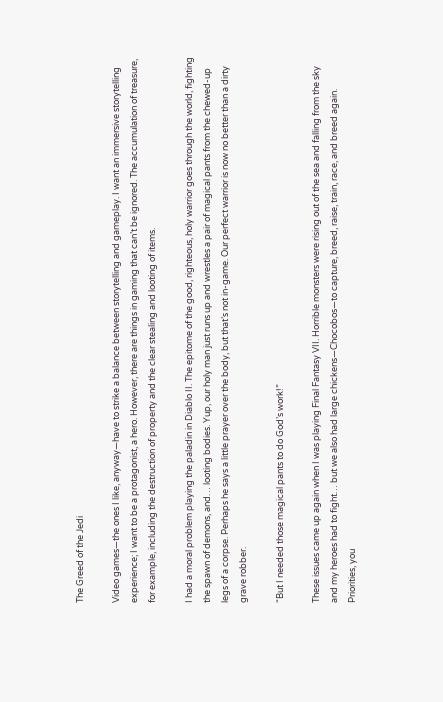The Greed of the Jedi

Video games—the ones I like, anyway—have to strike a balance between storytelling and gameplay. I want an immersive storytelling experience; I want to be a protagonist, a hero. However, there are things in gaming that can’t be ignored. The accumulation of treasure, for example, including the destruction of property and the clear stealing and looting of items.

I had a moral problem playing the paladin in Diablo II. The epitome of the good, righteous, holy warrior goes through the world, fighting the spawn of demons, and… looting bodies. Yup, our holy man just runs up and wrestles a pair of magical pants from the chewed-up legs of a corpse. Perhaps he says a little prayer over the body, but that’s not in-game. Our perfect warrior is now no better than a dirty grave robber.

“But I needed those magical pants to do God’s work!”

These issues came up again when I was playing Final Fantasy VII. Horrible monsters were rising out of the sea and falling from the sky and my heroes had to fight… but we also had large chickens—Chocobos—to capture, breed, raise, train, race, and breed again. Priorities, you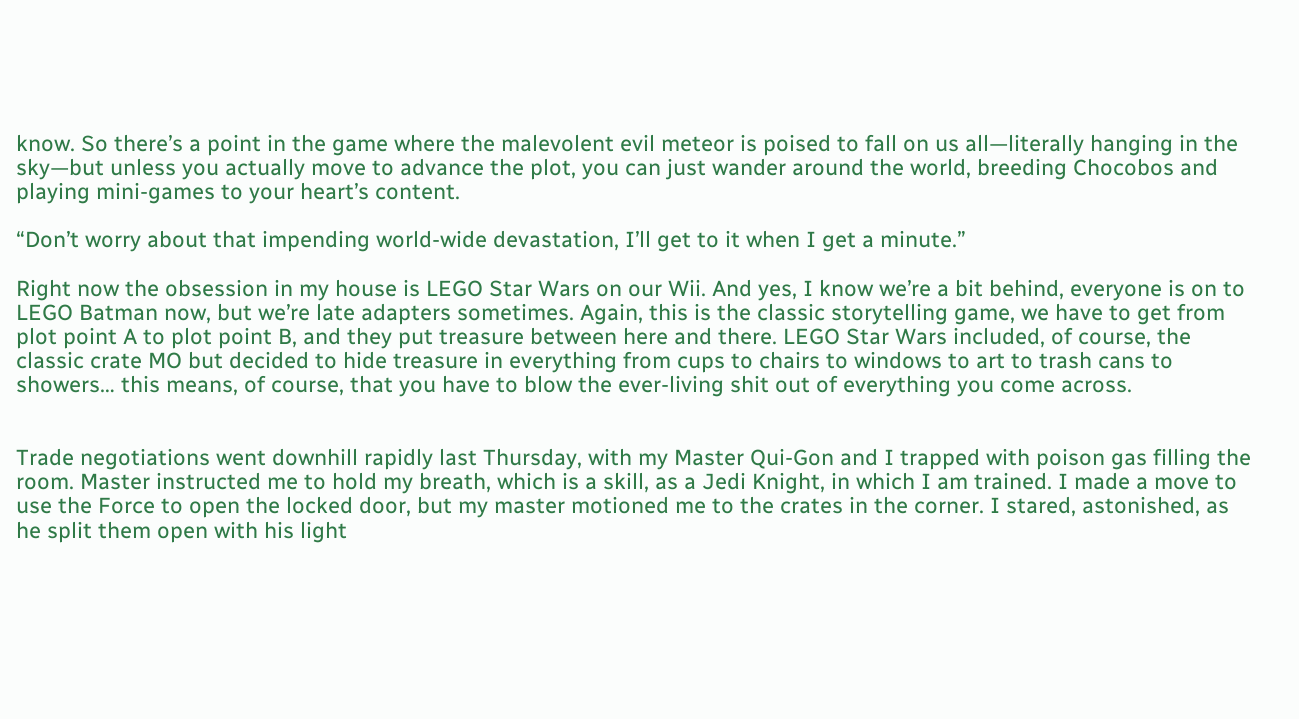know. So there’s a point in the game where the malevolent evil meteor is poised to fall on us all—literally hanging in the sky—but unless you actually move to advance the plot, you can just wander around the world, breeding Chocobos and playing mini-games to your heart’s content.

“Don’t worry about that impending world-wide devastation, I’ll get to it when I get a minute.”

Right now the obsession in my house is LEGO Star Wars on our Wii. And yes, I know we’re a bit behind, everyone is on to LEGO Batman now, but we’re late adapters sometimes. Again, this is the classic storytelling game, we have to get from plot point A to plot point B, and they put treasure between here and there. LEGO Star Wars included, of course, the classic crate MO but decided to hide treasure in everything from cups to chairs to windows to art to trash cans to showers… this means, of course, that you have to blow the ever-living shit out of everything you come across.


Trade negotiations went downhill rapidly last Thursday, with my Master Qui-Gon and I trapped with poison gas filling the room. Master instructed me to hold my breath, which is a skill, as a Jedi Knight, in which I am trained. I made a move to use the Force to open the locked door, but my master motioned me to the crates in the corner. I stared, astonished, as he split them open with his light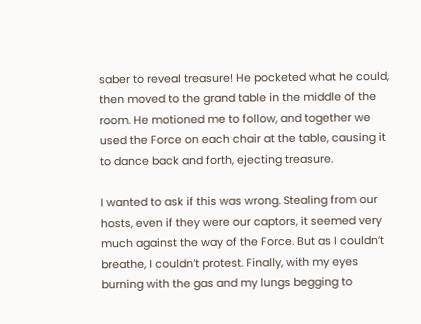saber to reveal treasure! He pocketed what he could, then moved to the grand table in the middle of the room. He motioned me to follow, and together we used the Force on each chair at the table, causing it to dance back and forth, ejecting treasure.

I wanted to ask if this was wrong. Stealing from our hosts, even if they were our captors, it seemed very much against the way of the Force. But as I couldn’t breathe, I couldn’t protest. Finally, with my eyes burning with the gas and my lungs begging to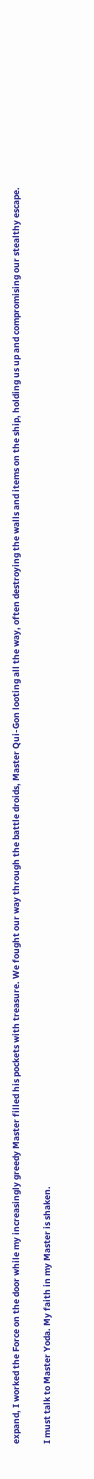expand, I worked the Force on the door while my increasingly greedy Master filled his pockets with treasure. We fought our way through the battle droids, Master Qui-Gon looting all the way, often destroying the walls and items on the ship, holding us up and compromising our stealthy escape.

I must talk to Master Yoda. My faith in my Master is shaken.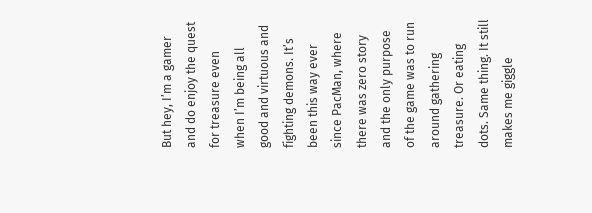But hey, I’m a gamer and do enjoy the quest for treasure even when I’m being all good and virtuous and fighting demons. It’s been this way ever since PacMan, where there was zero story and the only purpose of the game was to run around gathering treasure. Or eating dots. Same thing. It still makes me giggle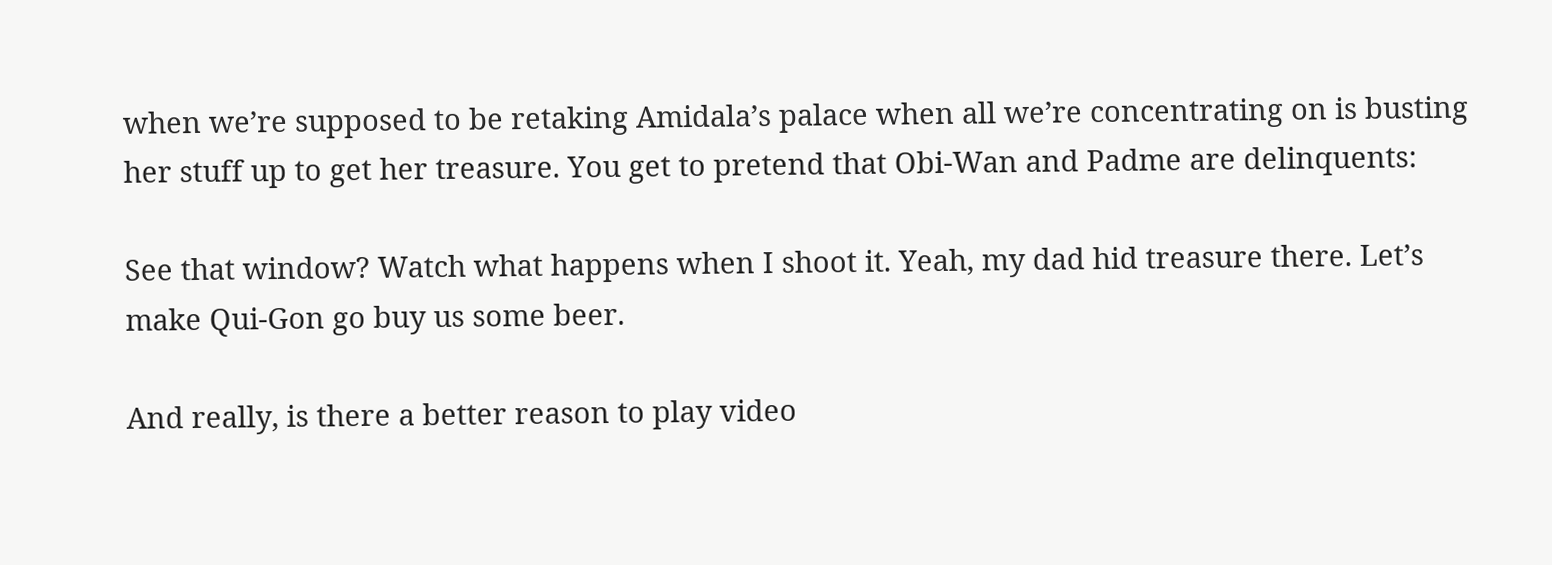when we’re supposed to be retaking Amidala’s palace when all we’re concentrating on is busting her stuff up to get her treasure. You get to pretend that Obi-Wan and Padme are delinquents:

See that window? Watch what happens when I shoot it. Yeah, my dad hid treasure there. Let’s make Qui-Gon go buy us some beer.

And really, is there a better reason to play video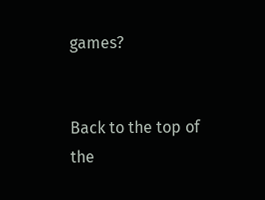games?


Back to the top of the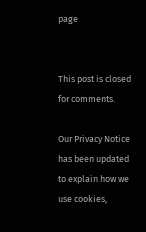page


This post is closed for comments.

Our Privacy Notice has been updated to explain how we use cookies,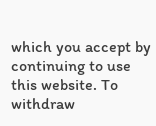which you accept by continuing to use this website. To withdraw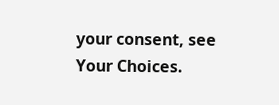your consent, see Your Choices.